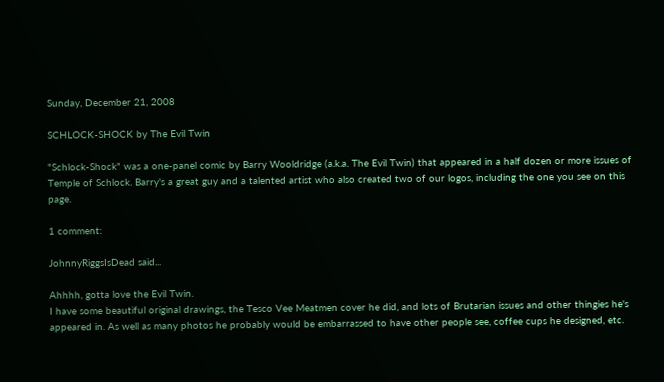Sunday, December 21, 2008

SCHLOCK-SHOCK by The Evil Twin

"Schlock-Shock" was a one-panel comic by Barry Wooldridge (a.k.a. The Evil Twin) that appeared in a half dozen or more issues of Temple of Schlock. Barry's a great guy and a talented artist who also created two of our logos, including the one you see on this page.

1 comment:

JohnnyRiggsIsDead said...

Ahhhh, gotta love the Evil Twin.
I have some beautiful original drawings, the Tesco Vee Meatmen cover he did, and lots of Brutarian issues and other thingies he's appeared in. As well as many photos he probably would be embarrassed to have other people see, coffee cups he designed, etc.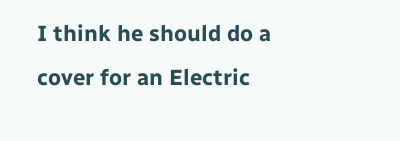I think he should do a cover for an Electric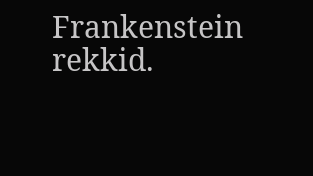Frankenstein rekkid.